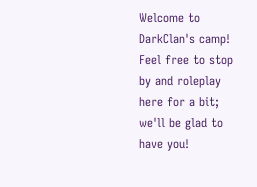Welcome to DarkClan's camp! Feel free to stop by and roleplay here for a bit; we'll be glad to have you!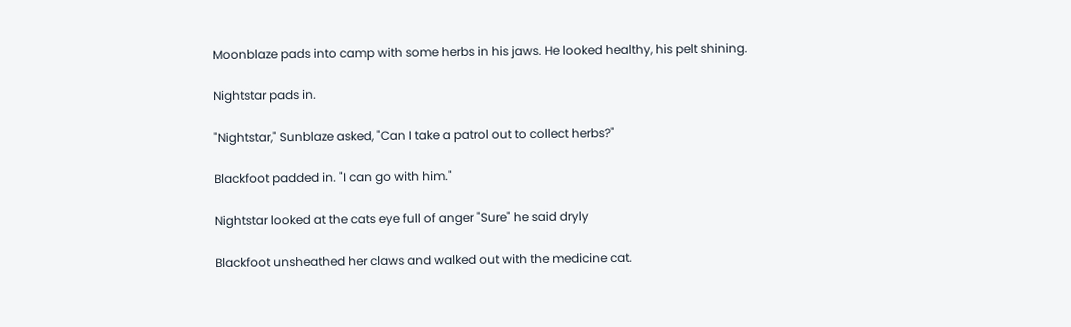Moonblaze pads into camp with some herbs in his jaws. He looked healthy, his pelt shining.

Nightstar pads in.

"Nightstar," Sunblaze asked, "Can I take a patrol out to collect herbs?"

Blackfoot padded in. "I can go with him."

Nightstar looked at the cats eye full of anger "Sure" he said dryly

Blackfoot unsheathed her claws and walked out with the medicine cat.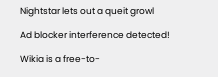Nightstar lets out a queit growl

Ad blocker interference detected!

Wikia is a free-to-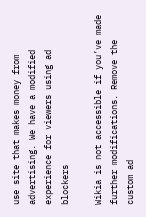use site that makes money from advertising. We have a modified experience for viewers using ad blockers

Wikia is not accessible if you’ve made further modifications. Remove the custom ad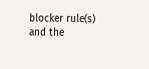blocker rule(s) and the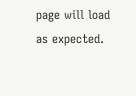page will load as expected.